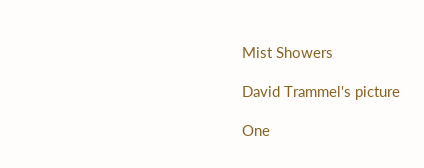Mist Showers

David Trammel's picture

One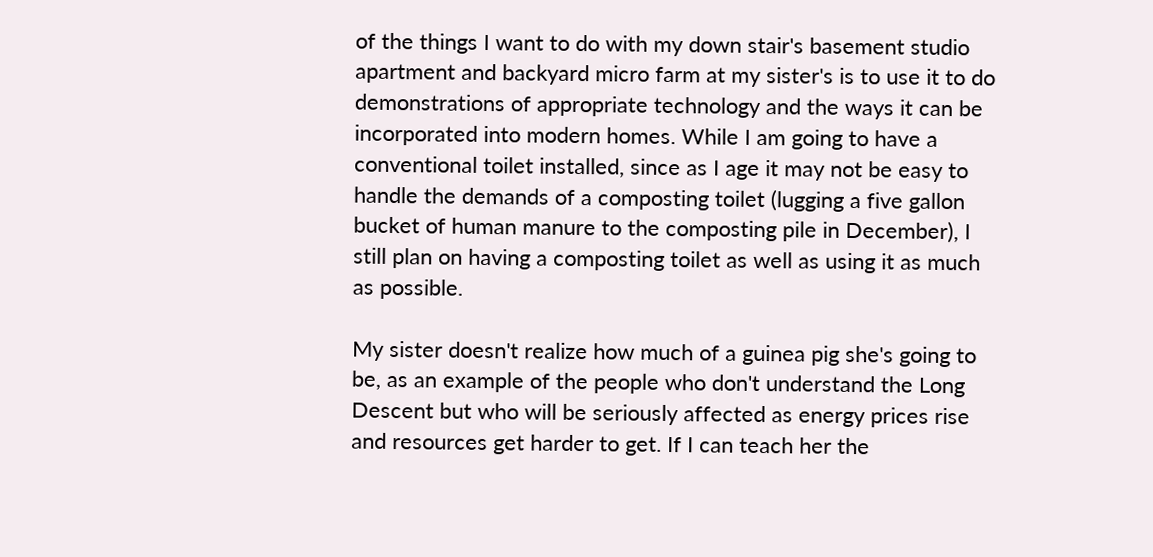of the things I want to do with my down stair's basement studio apartment and backyard micro farm at my sister's is to use it to do demonstrations of appropriate technology and the ways it can be incorporated into modern homes. While I am going to have a conventional toilet installed, since as I age it may not be easy to handle the demands of a composting toilet (lugging a five gallon bucket of human manure to the composting pile in December), I still plan on having a composting toilet as well as using it as much as possible.

My sister doesn't realize how much of a guinea pig she's going to be, as an example of the people who don't understand the Long Descent but who will be seriously affected as energy prices rise and resources get harder to get. If I can teach her the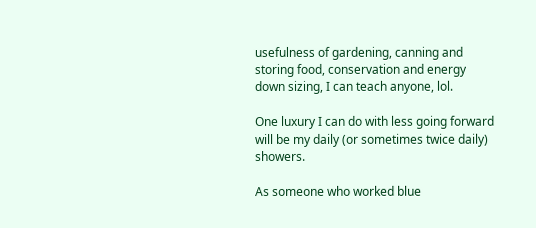usefulness of gardening, canning and storing food, conservation and energy down sizing, I can teach anyone, lol.

One luxury I can do with less going forward will be my daily (or sometimes twice daily) showers.

As someone who worked blue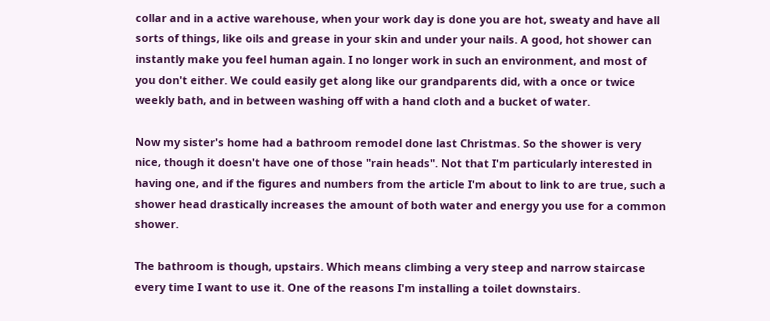collar and in a active warehouse, when your work day is done you are hot, sweaty and have all sorts of things, like oils and grease in your skin and under your nails. A good, hot shower can instantly make you feel human again. I no longer work in such an environment, and most of you don't either. We could easily get along like our grandparents did, with a once or twice weekly bath, and in between washing off with a hand cloth and a bucket of water.

Now my sister's home had a bathroom remodel done last Christmas. So the shower is very nice, though it doesn't have one of those "rain heads". Not that I'm particularly interested in having one, and if the figures and numbers from the article I'm about to link to are true, such a shower head drastically increases the amount of both water and energy you use for a common shower.

The bathroom is though, upstairs. Which means climbing a very steep and narrow staircase every time I want to use it. One of the reasons I'm installing a toilet downstairs.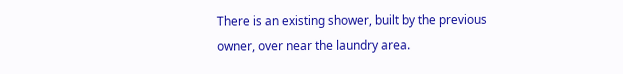There is an existing shower, built by the previous owner, over near the laundry area.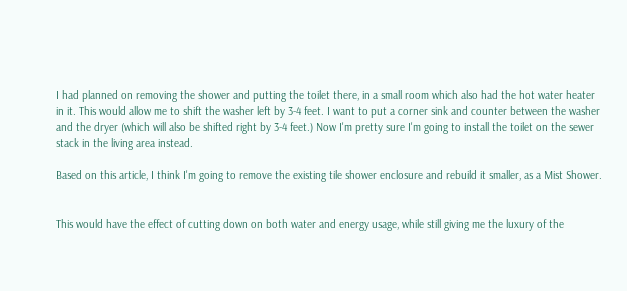I had planned on removing the shower and putting the toilet there, in a small room which also had the hot water heater in it. This would allow me to shift the washer left by 3-4 feet. I want to put a corner sink and counter between the washer and the dryer (which will also be shifted right by 3-4 feet.) Now I'm pretty sure I'm going to install the toilet on the sewer stack in the living area instead.

Based on this article, I think I'm going to remove the existing tile shower enclosure and rebuild it smaller, as a Mist Shower.


This would have the effect of cutting down on both water and energy usage, while still giving me the luxury of the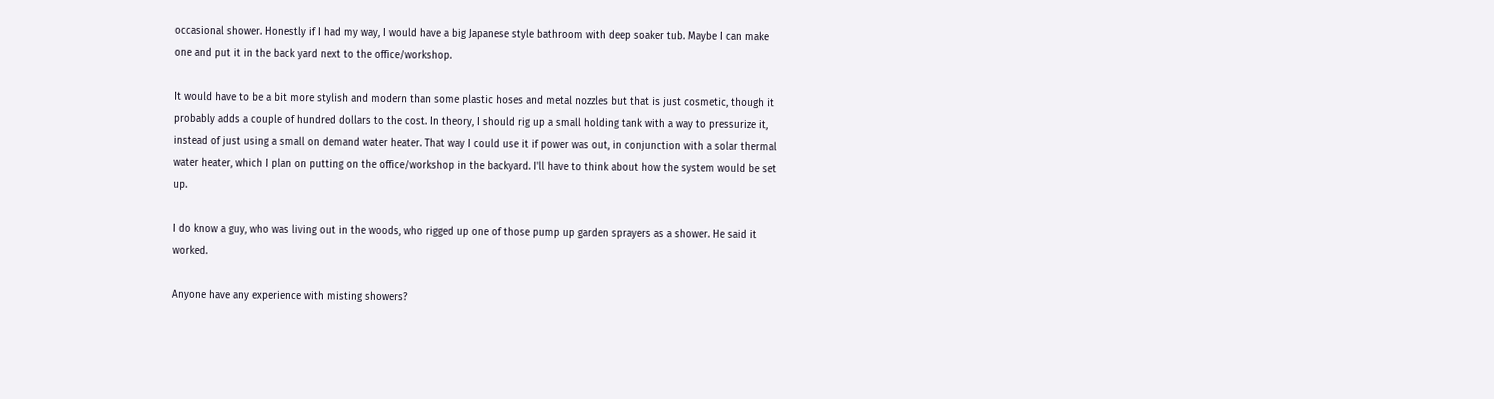occasional shower. Honestly if I had my way, I would have a big Japanese style bathroom with deep soaker tub. Maybe I can make one and put it in the back yard next to the office/workshop.

It would have to be a bit more stylish and modern than some plastic hoses and metal nozzles but that is just cosmetic, though it probably adds a couple of hundred dollars to the cost. In theory, I should rig up a small holding tank with a way to pressurize it, instead of just using a small on demand water heater. That way I could use it if power was out, in conjunction with a solar thermal water heater, which I plan on putting on the office/workshop in the backyard. I'll have to think about how the system would be set up.

I do know a guy, who was living out in the woods, who rigged up one of those pump up garden sprayers as a shower. He said it worked.

Anyone have any experience with misting showers?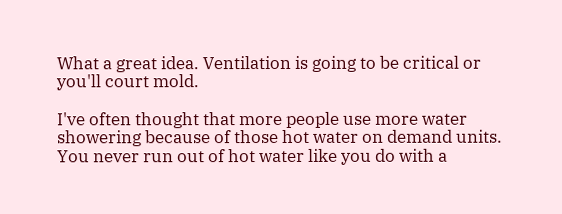What a great idea. Ventilation is going to be critical or you'll court mold.

I've often thought that more people use more water showering because of those hot water on demand units. You never run out of hot water like you do with a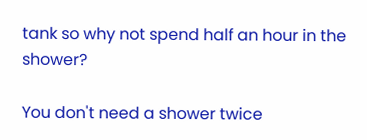tank so why not spend half an hour in the shower?

You don't need a shower twice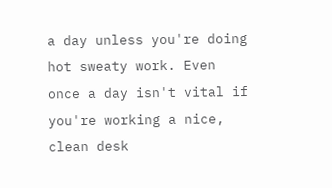a day unless you're doing hot sweaty work. Even once a day isn't vital if you're working a nice, clean desk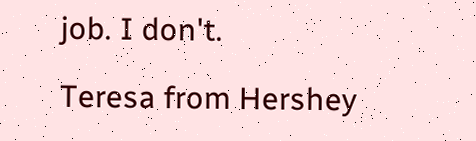job. I don't.

Teresa from Hershey